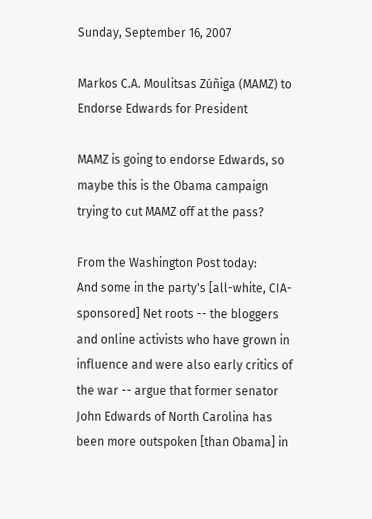Sunday, September 16, 2007

Markos C.A. Moulitsas Zúñiga (MAMZ) to Endorse Edwards for President

MAMZ is going to endorse Edwards, so maybe this is the Obama campaign trying to cut MAMZ off at the pass?

From the Washington Post today:
And some in the party's [all-white, CIA-sponsored] Net roots -- the bloggers and online activists who have grown in influence and were also early critics of the war -- argue that former senator John Edwards of North Carolina has been more outspoken [than Obama] in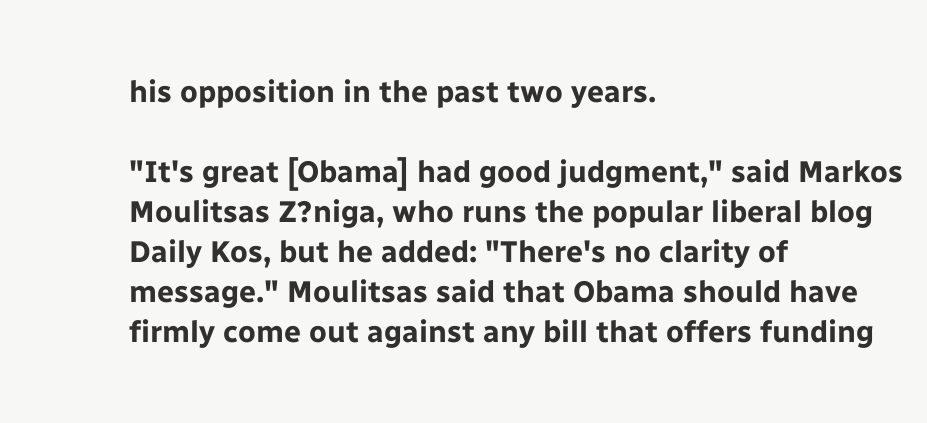his opposition in the past two years.

"It's great [Obama] had good judgment," said Markos Moulitsas Z?niga, who runs the popular liberal blog Daily Kos, but he added: "There's no clarity of message." Moulitsas said that Obama should have firmly come out against any bill that offers funding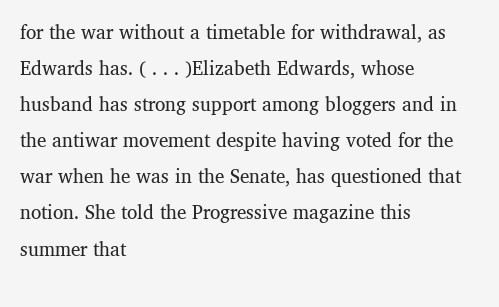for the war without a timetable for withdrawal, as Edwards has. ( . . . )Elizabeth Edwards, whose husband has strong support among bloggers and in the antiwar movement despite having voted for the war when he was in the Senate, has questioned that notion. She told the Progressive magazine this summer that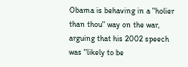Obama is behaving in a "holier than thou" way on the war, arguing that his 2002 speech was "likely to be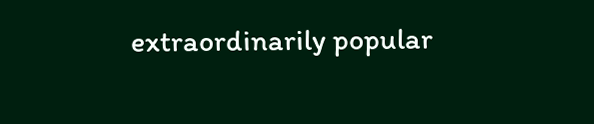extraordinarily popular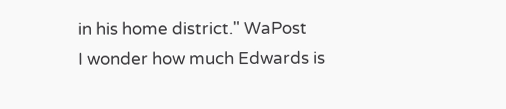in his home district." WaPost
I wonder how much Edwards is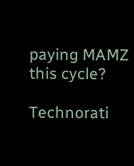paying MAMZ this cycle?

Technorati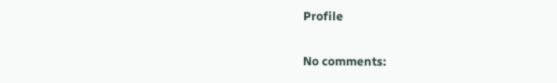Profile

No comments: